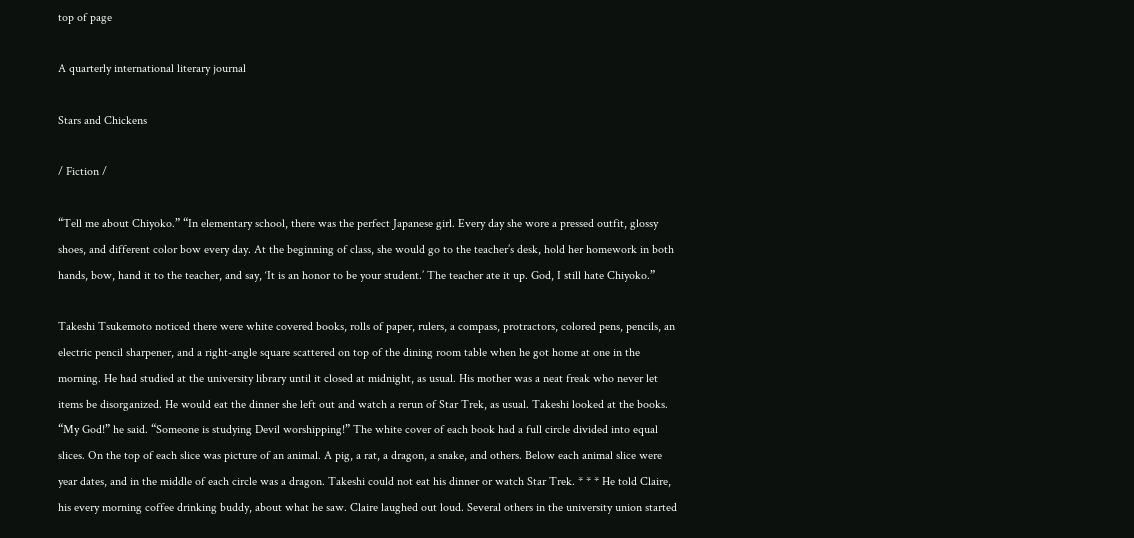top of page

A quarterly international literary journal

Stars and Chickens

/ Fiction /

“Tell me about Chiyoko.” “In elementary school, there was the perfect Japanese girl. Every day she wore a pressed outfit, glossy shoes, and different color bow every day. At the beginning of class, she would go to the teacher’s desk, hold her homework in both hands, bow, hand it to the teacher, and say, ‘It is an honor to be your student.’ The teacher ate it up. God, I still hate Chiyoko.”

Takeshi Tsukemoto noticed there were white covered books, rolls of paper, rulers, a compass, protractors, colored pens, pencils, an electric pencil sharpener, and a right-angle square scattered on top of the dining room table when he got home at one in the morning. He had studied at the university library until it closed at midnight, as usual. His mother was a neat freak who never let items be disorganized. He would eat the dinner she left out and watch a rerun of Star Trek, as usual. Takeshi looked at the books. “My God!” he said. “Someone is studying Devil worshipping!” The white cover of each book had a full circle divided into equal slices. On the top of each slice was picture of an animal. A pig, a rat, a dragon, a snake, and others. Below each animal slice were year dates, and in the middle of each circle was a dragon. Takeshi could not eat his dinner or watch Star Trek. * * * He told Claire, his every morning coffee drinking buddy, about what he saw. Claire laughed out loud. Several others in the university union started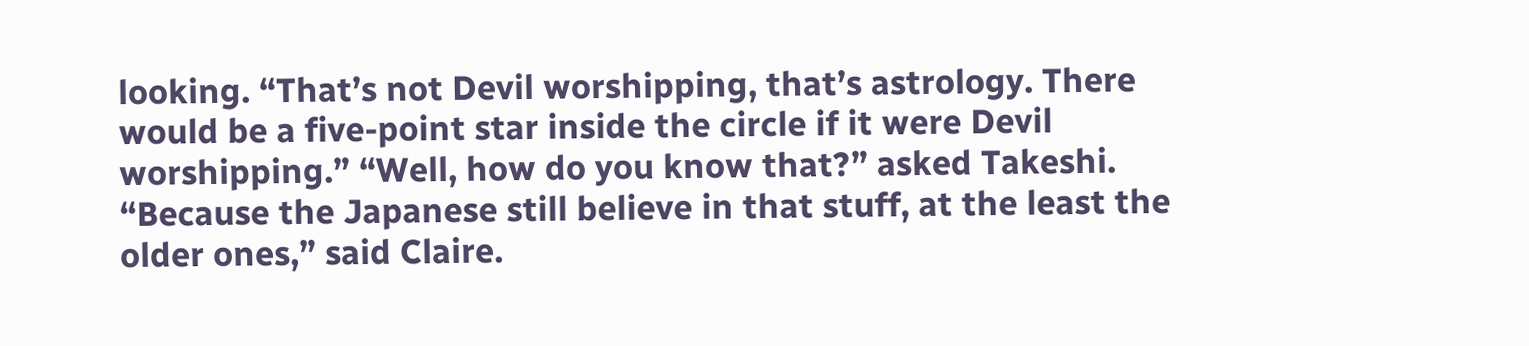looking. “That’s not Devil worshipping, that’s astrology. There would be a five-point star inside the circle if it were Devil worshipping.” “Well, how do you know that?” asked Takeshi. “Because the Japanese still believe in that stuff, at the least the older ones,” said Claire.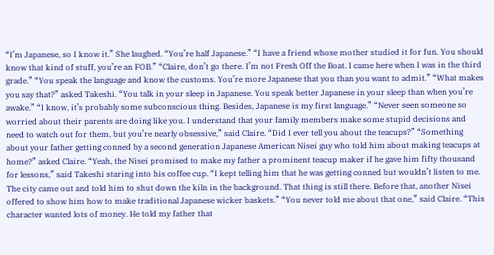“I’m Japanese, so I know it.” She laughed. “You’re half Japanese.” “I have a friend whose mother studied it for fun. You should know that kind of stuff, you’re an FOB.” “Claire, don’t go there. I’m not Fresh Off the Boat. I came here when I was in the third grade.” “You speak the language and know the customs. You’re more Japanese that you than you want to admit.” “What makes you say that?” asked Takeshi. “You talk in your sleep in Japanese. You speak better Japanese in your sleep than when you’re awake.” “I know, it’s probably some subconscious thing. Besides, Japanese is my first language.” “Never seen someone so worried about their parents are doing like you. I understand that your family members make some stupid decisions and need to watch out for them, but you’re nearly obsessive,” said Claire. “Did I ever tell you about the teacups?” “Something about your father getting conned by a second generation Japanese American Nisei guy who told him about making teacups at home?” asked Claire. “Yeah, the Nisei promised to make my father a prominent teacup maker if he gave him fifty thousand for lessons,” said Takeshi staring into his coffee cup. “I kept telling him that he was getting conned but wouldn’t listen to me. The city came out and told him to shut down the kiln in the background. That thing is still there. Before that, another Nisei offered to show him how to make traditional Japanese wicker baskets.” “You never told me about that one,” said Claire. “This character wanted lots of money. He told my father that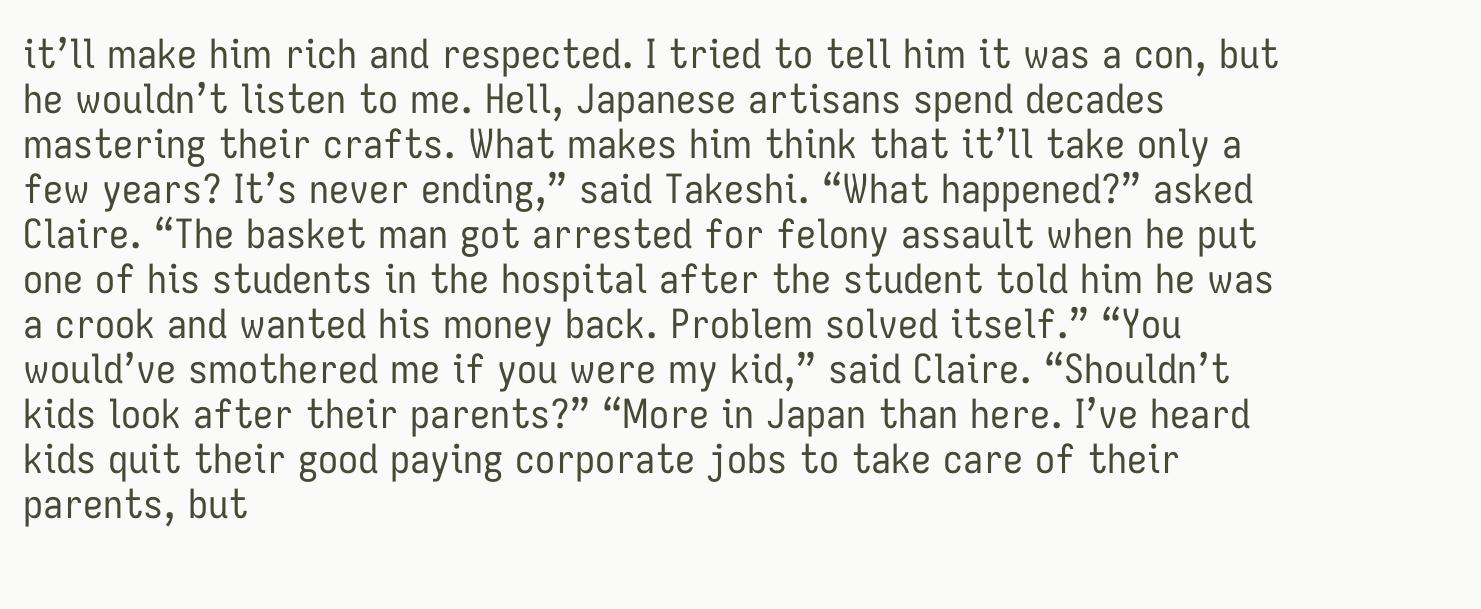it’ll make him rich and respected. I tried to tell him it was a con, but he wouldn’t listen to me. Hell, Japanese artisans spend decades mastering their crafts. What makes him think that it’ll take only a few years? It’s never ending,” said Takeshi. “What happened?” asked Claire. “The basket man got arrested for felony assault when he put one of his students in the hospital after the student told him he was a crook and wanted his money back. Problem solved itself.” “You would’ve smothered me if you were my kid,” said Claire. “Shouldn’t kids look after their parents?” “More in Japan than here. I’ve heard kids quit their good paying corporate jobs to take care of their parents, but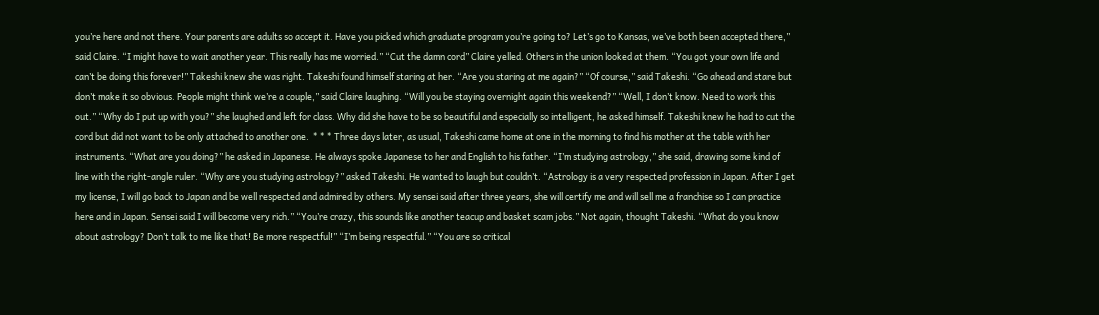you’re here and not there. Your parents are adults so accept it. Have you picked which graduate program you’re going to? Let’s go to Kansas, we’ve both been accepted there,” said Claire. “I might have to wait another year. This really has me worried.” “Cut the damn cord” Claire yelled. Others in the union looked at them. “You got your own life and can’t be doing this forever!” Takeshi knew she was right. Takeshi found himself staring at her. “Are you staring at me again?” “Of course,” said Takeshi. “Go ahead and stare but don’t make it so obvious. People might think we’re a couple,” said Claire laughing. “Will you be staying overnight again this weekend?” “Well, I don’t know. Need to work this out.” “Why do I put up with you?” she laughed and left for class. Why did she have to be so beautiful and especially so intelligent, he asked himself. Takeshi knew he had to cut the cord but did not want to be only attached to another one.  * * * Three days later, as usual, Takeshi came home at one in the morning to find his mother at the table with her instruments. “What are you doing?” he asked in Japanese. He always spoke Japanese to her and English to his father. “I’m studying astrology,” she said, drawing some kind of line with the right-angle ruler. “Why are you studying astrology?” asked Takeshi. He wanted to laugh but couldn’t. “Astrology is a very respected profession in Japan. After I get my license, I will go back to Japan and be well respected and admired by others. My sensei said after three years, she will certify me and will sell me a franchise so I can practice here and in Japan. Sensei said I will become very rich.” “You’re crazy, this sounds like another teacup and basket scam jobs.” Not again, thought Takeshi. “What do you know about astrology? Don’t talk to me like that! Be more respectful!” “I’m being respectful.” “You are so critical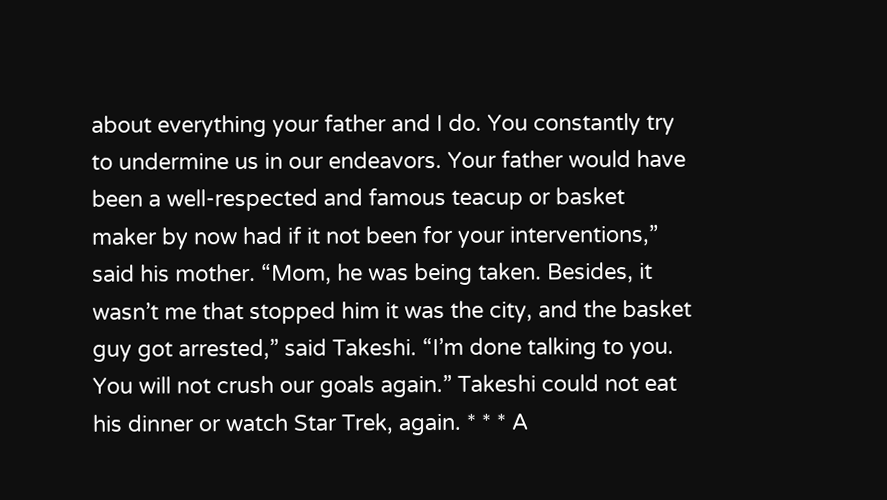about everything your father and I do. You constantly try to undermine us in our endeavors. Your father would have been a well-respected and famous teacup or basket maker by now had if it not been for your interventions,” said his mother. “Mom, he was being taken. Besides, it wasn’t me that stopped him it was the city, and the basket guy got arrested,” said Takeshi. “I’m done talking to you. You will not crush our goals again.” Takeshi could not eat his dinner or watch Star Trek, again. * * * A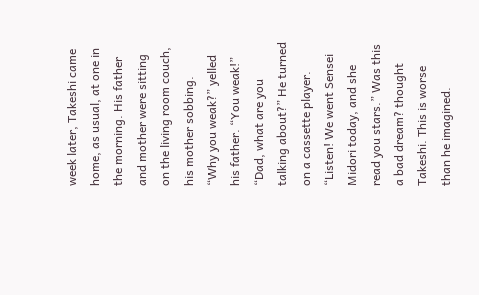week later, Takeshi came home, as usual, at one in the morning. His father and mother were sitting on the living room couch, his mother sobbing.  “Why you weak?” yelled his father. “You weak!” “Dad, what are you talking about?” He turned on a cassette player. “Listen! We went Sensei Midori today, and she read you stars.” Was this a bad dream? thought Takeshi. This is worse than he imagined.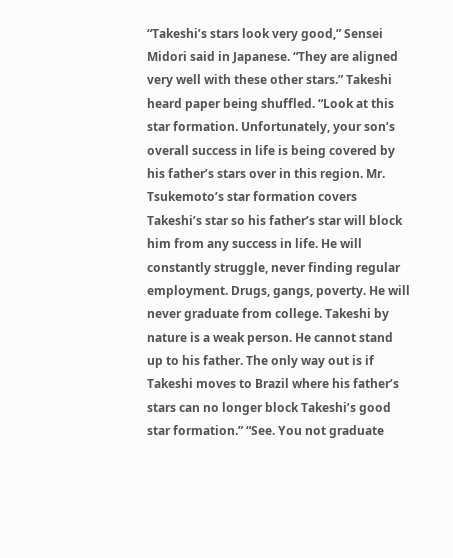“Takeshi’s stars look very good,” Sensei Midori said in Japanese. “They are aligned very well with these other stars.” Takeshi heard paper being shuffled. “Look at this star formation. Unfortunately, your son’s overall success in life is being covered by his father’s stars over in this region. Mr. Tsukemoto’s star formation covers Takeshi’s star so his father’s star will block him from any success in life. He will constantly struggle, never finding regular employment. Drugs, gangs, poverty. He will never graduate from college. Takeshi by nature is a weak person. He cannot stand up to his father. The only way out is if Takeshi moves to Brazil where his father’s stars can no longer block Takeshi’s good star formation.” “See. You not graduate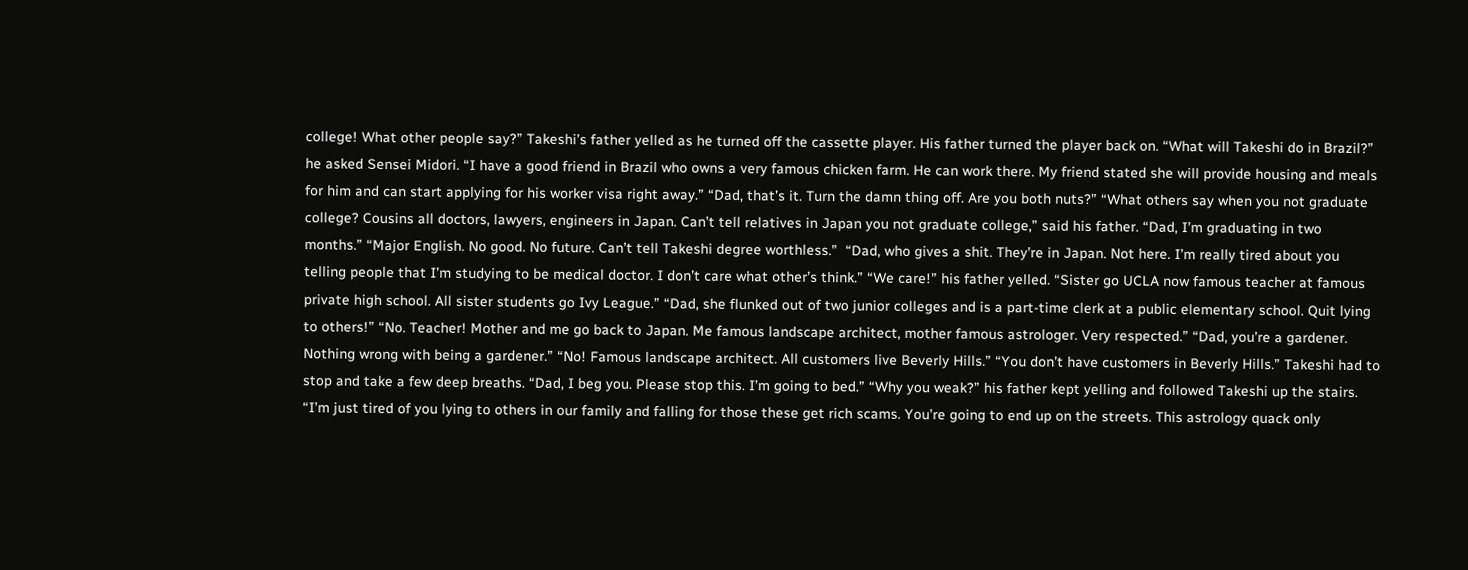college! What other people say?” Takeshi’s father yelled as he turned off the cassette player. His father turned the player back on. “What will Takeshi do in Brazil?” he asked Sensei Midori. “I have a good friend in Brazil who owns a very famous chicken farm. He can work there. My friend stated she will provide housing and meals for him and can start applying for his worker visa right away.” “Dad, that’s it. Turn the damn thing off. Are you both nuts?” “What others say when you not graduate college? Cousins all doctors, lawyers, engineers in Japan. Can’t tell relatives in Japan you not graduate college,” said his father. “Dad, I’m graduating in two months.” “Major English. No good. No future. Can’t tell Takeshi degree worthless.”  “Dad, who gives a shit. They’re in Japan. Not here. I’m really tired about you telling people that I’m studying to be medical doctor. I don’t care what other’s think.” “We care!” his father yelled. “Sister go UCLA now famous teacher at famous private high school. All sister students go Ivy League.” “Dad, she flunked out of two junior colleges and is a part-time clerk at a public elementary school. Quit lying to others!” “No. Teacher! Mother and me go back to Japan. Me famous landscape architect, mother famous astrologer. Very respected.” “Dad, you’re a gardener. Nothing wrong with being a gardener.” “No! Famous landscape architect. All customers live Beverly Hills.” “You don’t have customers in Beverly Hills.” Takeshi had to stop and take a few deep breaths. “Dad, I beg you. Please stop this. I’m going to bed.” “Why you weak?” his father kept yelling and followed Takeshi up the stairs. “I’m just tired of you lying to others in our family and falling for those these get rich scams. You’re going to end up on the streets. This astrology quack only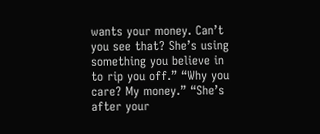wants your money. Can’t you see that? She’s using something you believe in to rip you off.” “Why you care? My money.” “She’s after your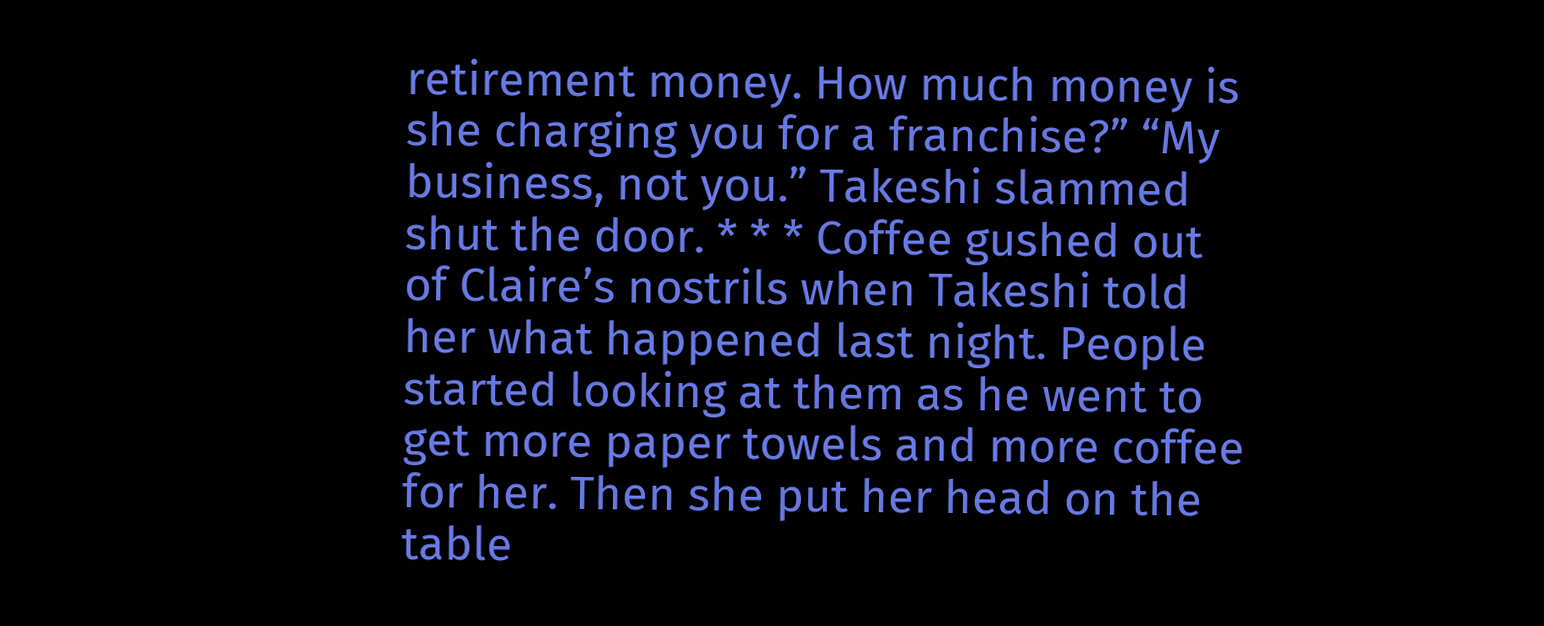retirement money. How much money is she charging you for a franchise?” “My business, not you.” Takeshi slammed shut the door. * * * Coffee gushed out of Claire’s nostrils when Takeshi told her what happened last night. People started looking at them as he went to get more paper towels and more coffee for her. Then she put her head on the table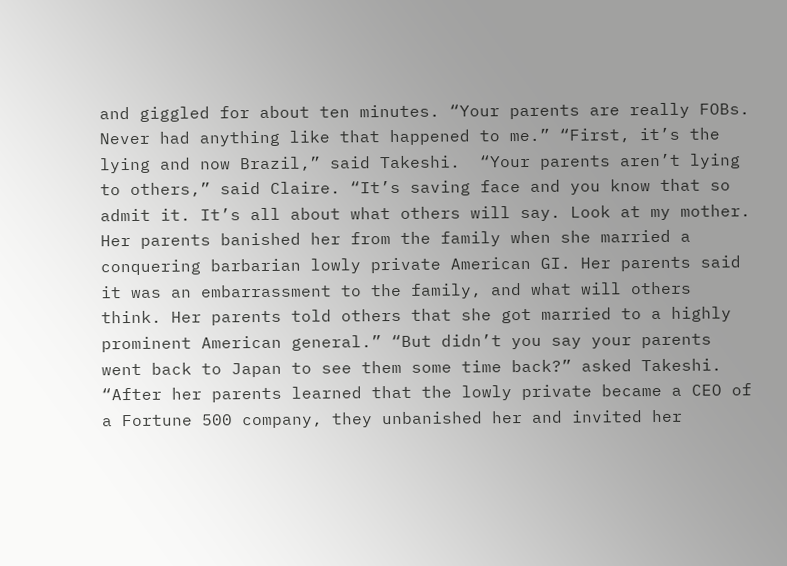and giggled for about ten minutes. “Your parents are really FOBs. Never had anything like that happened to me.” “First, it’s the lying and now Brazil,” said Takeshi.  “Your parents aren’t lying to others,” said Claire. “It’s saving face and you know that so admit it. It’s all about what others will say. Look at my mother. Her parents banished her from the family when she married a conquering barbarian lowly private American GI. Her parents said it was an embarrassment to the family, and what will others think. Her parents told others that she got married to a highly prominent American general.” “But didn’t you say your parents went back to Japan to see them some time back?” asked Takeshi. “After her parents learned that the lowly private became a CEO of a Fortune 500 company, they unbanished her and invited her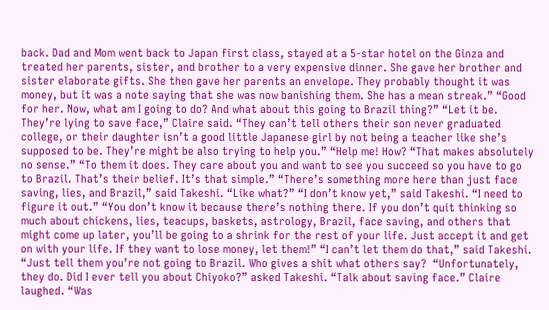back. Dad and Mom went back to Japan first class, stayed at a 5-star hotel on the Ginza and treated her parents, sister, and brother to a very expensive dinner. She gave her brother and sister elaborate gifts. She then gave her parents an envelope. They probably thought it was money, but it was a note saying that she was now banishing them. She has a mean streak.” “Good for her. Now, what am I going to do? And what about this going to Brazil thing?” “Let it be. They’re lying to save face,” Claire said. “They can’t tell others their son never graduated college, or their daughter isn’t a good little Japanese girl by not being a teacher like she’s supposed to be. They’re might be also trying to help you.” “Help me! How? “That makes absolutely no sense.” “To them it does. They care about you and want to see you succeed so you have to go to Brazil. That’s their belief. It’s that simple.” “There’s something more here than just face saving, lies, and Brazil,” said Takeshi. “Like what?” “I don’t know yet,” said Takeshi. “I need to figure it out.” “You don’t know it because there’s nothing there. If you don’t quit thinking so much about chickens, lies, teacups, baskets, astrology, Brazil, face saving, and others that might come up later, you’ll be going to a shrink for the rest of your life. Just accept it and get on with your life. If they want to lose money, let them!” “I can’t let them do that,” said Takeshi. “Just tell them you’re not going to Brazil. Who gives a shit what others say?  “Unfortunately, they do. Did I ever tell you about Chiyoko?” asked Takeshi. “Talk about saving face.” Claire laughed. “Was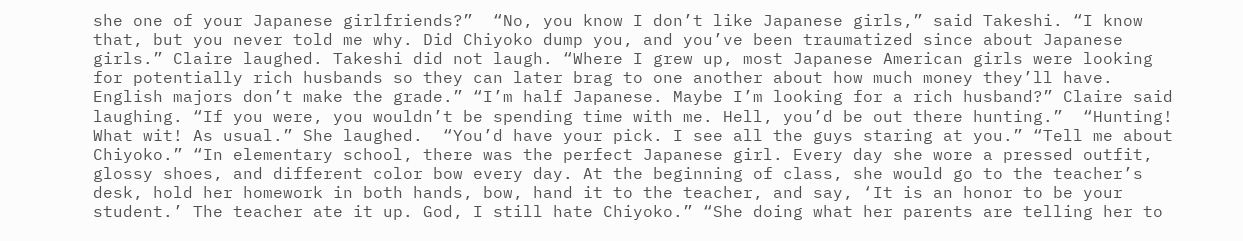she one of your Japanese girlfriends?”  “No, you know I don’t like Japanese girls,” said Takeshi. “I know that, but you never told me why. Did Chiyoko dump you, and you’ve been traumatized since about Japanese girls.” Claire laughed. Takeshi did not laugh. “Where I grew up, most Japanese American girls were looking for potentially rich husbands so they can later brag to one another about how much money they’ll have. English majors don’t make the grade.” “I’m half Japanese. Maybe I’m looking for a rich husband?” Claire said laughing. “If you were, you wouldn’t be spending time with me. Hell, you’d be out there hunting.”  “Hunting! What wit! As usual.” She laughed.  “You’d have your pick. I see all the guys staring at you.” “Tell me about Chiyoko.” “In elementary school, there was the perfect Japanese girl. Every day she wore a pressed outfit, glossy shoes, and different color bow every day. At the beginning of class, she would go to the teacher’s desk, hold her homework in both hands, bow, hand it to the teacher, and say, ‘It is an honor to be your student.’ The teacher ate it up. God, I still hate Chiyoko.” “She doing what her parents are telling her to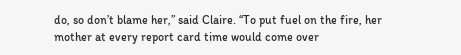do, so don’t blame her,” said Claire. “To put fuel on the fire, her mother at every report card time would come over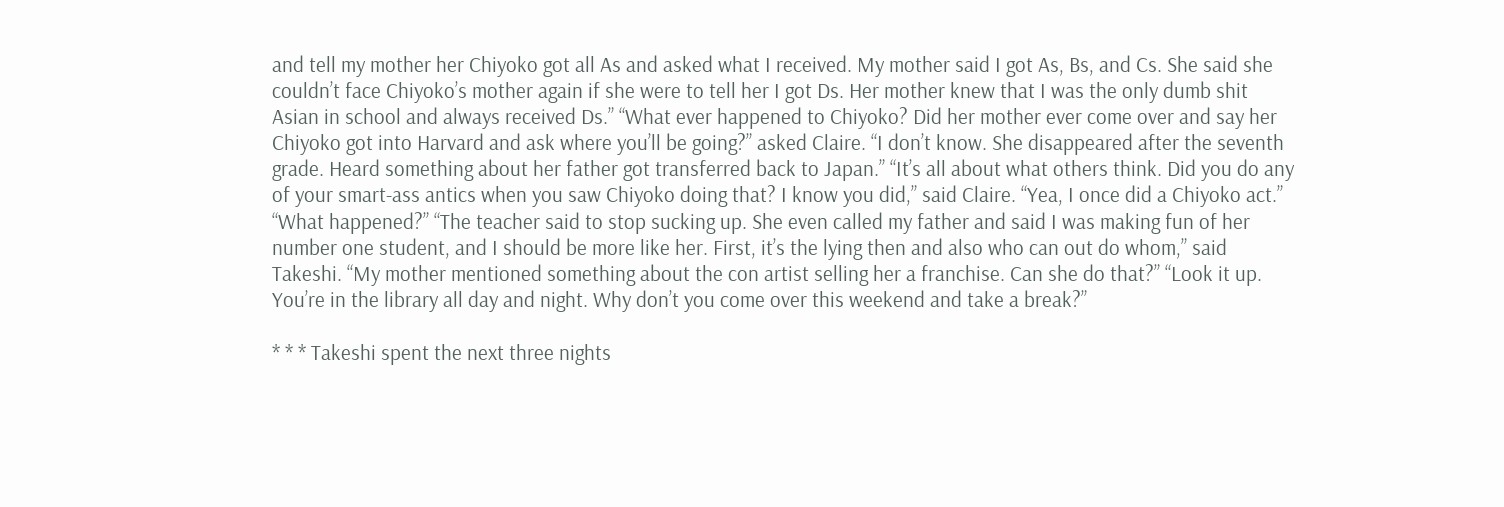and tell my mother her Chiyoko got all As and asked what I received. My mother said I got As, Bs, and Cs. She said she couldn’t face Chiyoko’s mother again if she were to tell her I got Ds. Her mother knew that I was the only dumb shit Asian in school and always received Ds.” “What ever happened to Chiyoko? Did her mother ever come over and say her Chiyoko got into Harvard and ask where you’ll be going?” asked Claire. “I don’t know. She disappeared after the seventh grade. Heard something about her father got transferred back to Japan.” “It’s all about what others think. Did you do any of your smart-ass antics when you saw Chiyoko doing that? I know you did,” said Claire. “Yea, I once did a Chiyoko act.” “What happened?” “The teacher said to stop sucking up. She even called my father and said I was making fun of her number one student, and I should be more like her. First, it’s the lying then and also who can out do whom,” said Takeshi. “My mother mentioned something about the con artist selling her a franchise. Can she do that?” “Look it up. You’re in the library all day and night. Why don’t you come over this weekend and take a break?”

* * * Takeshi spent the next three nights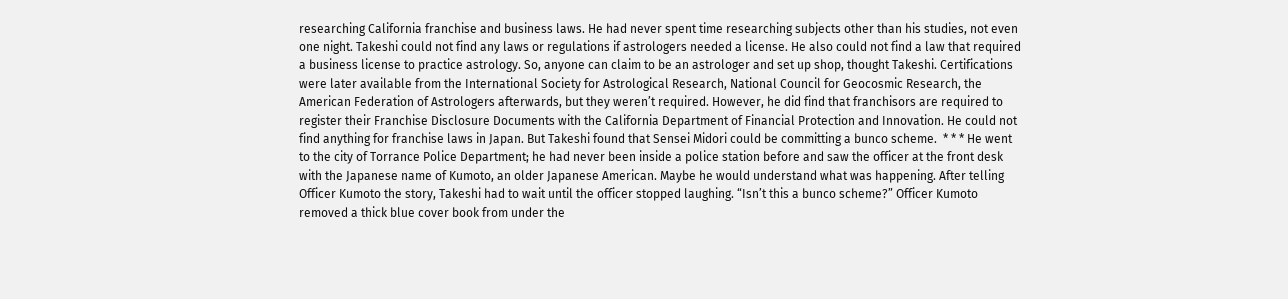researching California franchise and business laws. He had never spent time researching subjects other than his studies, not even one night. Takeshi could not find any laws or regulations if astrologers needed a license. He also could not find a law that required a business license to practice astrology. So, anyone can claim to be an astrologer and set up shop, thought Takeshi. Certifications were later available from the International Society for Astrological Research, National Council for Geocosmic Research, the American Federation of Astrologers afterwards, but they weren’t required. However, he did find that franchisors are required to register their Franchise Disclosure Documents with the California Department of Financial Protection and Innovation. He could not find anything for franchise laws in Japan. But Takeshi found that Sensei Midori could be committing a bunco scheme.  * * * He went to the city of Torrance Police Department; he had never been inside a police station before and saw the officer at the front desk with the Japanese name of Kumoto, an older Japanese American. Maybe he would understand what was happening. After telling Officer Kumoto the story, Takeshi had to wait until the officer stopped laughing. “Isn’t this a bunco scheme?” Officer Kumoto removed a thick blue cover book from under the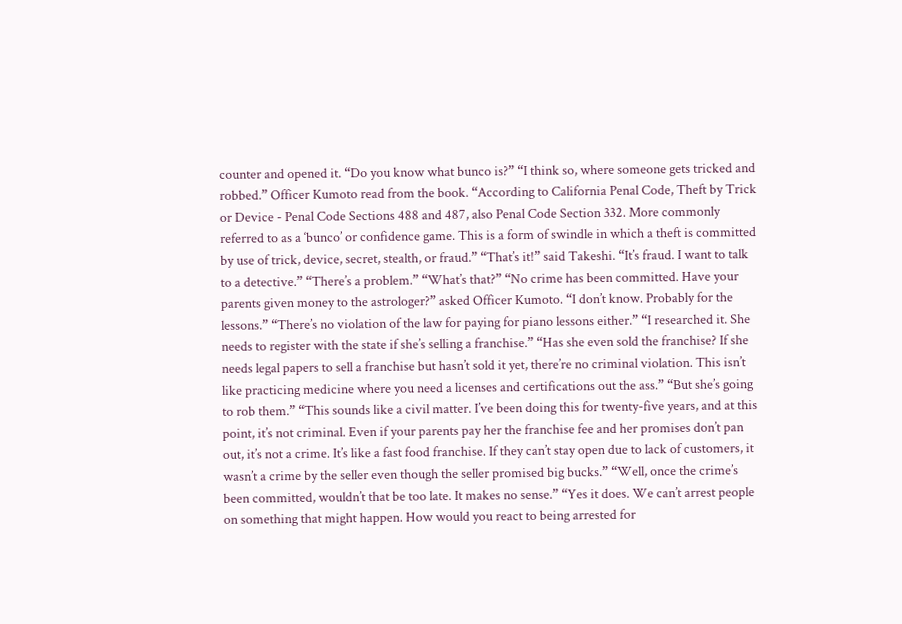counter and opened it. “Do you know what bunco is?” “I think so, where someone gets tricked and robbed.” Officer Kumoto read from the book. “According to California Penal Code, Theft by Trick or Device - Penal Code Sections 488 and 487, also Penal Code Section 332. More commonly referred to as a ‘bunco’ or confidence game. This is a form of swindle in which a theft is committed by use of trick, device, secret, stealth, or fraud.” “That’s it!” said Takeshi. “It’s fraud. I want to talk to a detective.” “There’s a problem.” “What’s that?” “No crime has been committed. Have your parents given money to the astrologer?” asked Officer Kumoto. “I don’t know. Probably for the lessons.” “There’s no violation of the law for paying for piano lessons either.” “I researched it. She needs to register with the state if she’s selling a franchise.” “Has she even sold the franchise? If she needs legal papers to sell a franchise but hasn’t sold it yet, there’re no criminal violation. This isn’t like practicing medicine where you need a licenses and certifications out the ass.” “But she’s going to rob them.” “This sounds like a civil matter. I’ve been doing this for twenty-five years, and at this point, it’s not criminal. Even if your parents pay her the franchise fee and her promises don’t pan out, it’s not a crime. It’s like a fast food franchise. If they can’t stay open due to lack of customers, it wasn’t a crime by the seller even though the seller promised big bucks.” “Well, once the crime’s been committed, wouldn’t that be too late. It makes no sense.” “Yes it does. We can’t arrest people on something that might happen. How would you react to being arrested for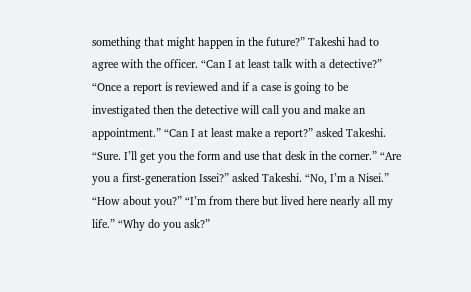something that might happen in the future?” Takeshi had to agree with the officer. “Can I at least talk with a detective?” “Once a report is reviewed and if a case is going to be investigated then the detective will call you and make an appointment.” “Can I at least make a report?” asked Takeshi. “Sure. I’ll get you the form and use that desk in the corner.” “Are you a first-generation Issei?” asked Takeshi. “No, I’m a Nisei.” “How about you?” “I’m from there but lived here nearly all my life.” “Why do you ask?”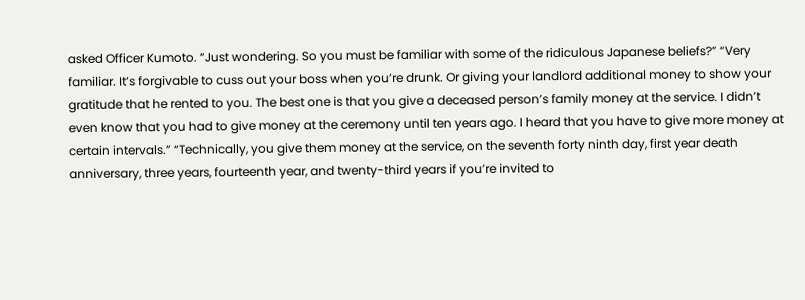asked Officer Kumoto. “Just wondering. So you must be familiar with some of the ridiculous Japanese beliefs?” “Very familiar. It’s forgivable to cuss out your boss when you’re drunk. Or giving your landlord additional money to show your gratitude that he rented to you. The best one is that you give a deceased person’s family money at the service. I didn’t even know that you had to give money at the ceremony until ten years ago. I heard that you have to give more money at certain intervals.” “Technically, you give them money at the service, on the seventh forty ninth day, first year death anniversary, three years, fourteenth year, and twenty-third years if you’re invited to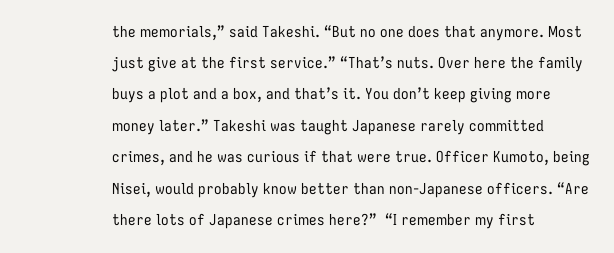the memorials,” said Takeshi. “But no one does that anymore. Most just give at the first service.” “That’s nuts. Over here the family buys a plot and a box, and that’s it. You don’t keep giving more money later.” Takeshi was taught Japanese rarely committed crimes, and he was curious if that were true. Officer Kumoto, being Nisei, would probably know better than non-Japanese officers. “Are there lots of Japanese crimes here?”  “I remember my first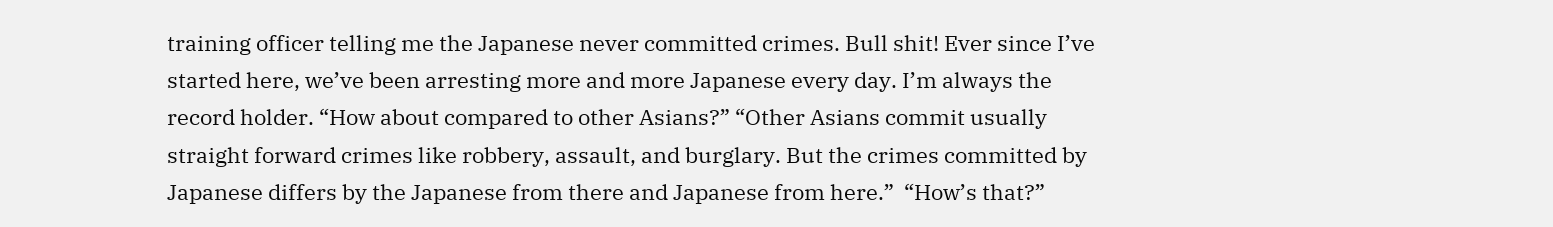training officer telling me the Japanese never committed crimes. Bull shit! Ever since I’ve started here, we’ve been arresting more and more Japanese every day. I’m always the record holder. “How about compared to other Asians?” “Other Asians commit usually straight forward crimes like robbery, assault, and burglary. But the crimes committed by Japanese differs by the Japanese from there and Japanese from here.”  “How’s that?”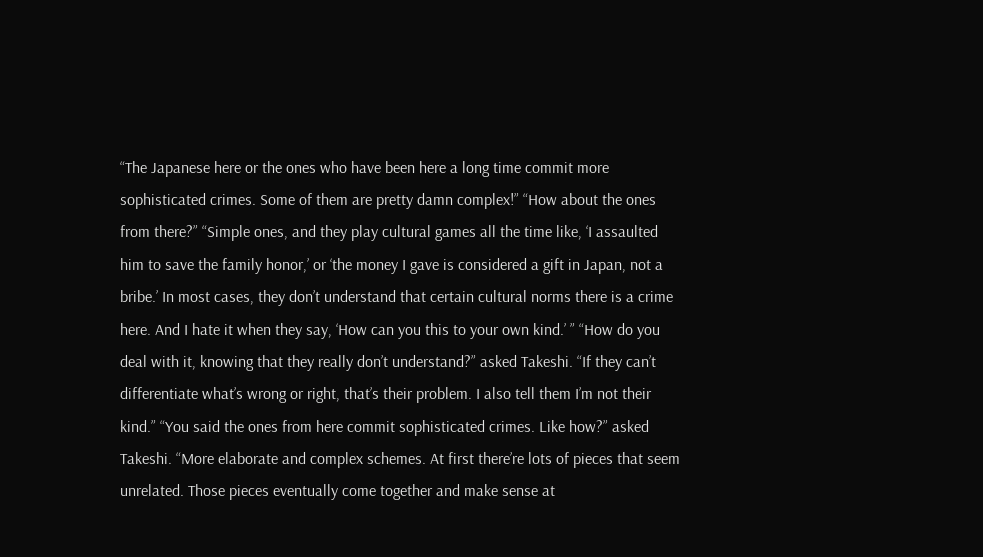“The Japanese here or the ones who have been here a long time commit more sophisticated crimes. Some of them are pretty damn complex!” “How about the ones from there?” “Simple ones, and they play cultural games all the time like, ‘I assaulted him to save the family honor,’ or ‘the money I gave is considered a gift in Japan, not a bribe.’ In most cases, they don’t understand that certain cultural norms there is a crime here. And I hate it when they say, ‘How can you this to your own kind.’ ” “How do you deal with it, knowing that they really don’t understand?” asked Takeshi. “If they can’t differentiate what’s wrong or right, that’s their problem. I also tell them I’m not their kind.” “You said the ones from here commit sophisticated crimes. Like how?” asked Takeshi. “More elaborate and complex schemes. At first there’re lots of pieces that seem unrelated. Those pieces eventually come together and make sense at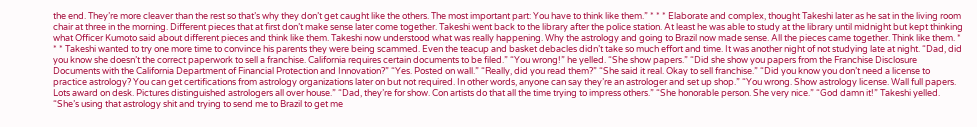the end. They’re more cleaver than the rest so that’s why they don’t get caught like the others. The most important part: You have to think like them.” * * * Elaborate and complex, thought Takeshi later as he sat in the living room chair at three in the morning. Different pieces that at first don’t make sense later come together. Takeshi went back to the library after the police station. At least he was able to study at the library until midnight but kept thinking what Officer Kumoto said about different pieces and think like them. Takeshi now understood what was really happening. Why the astrology and going to Brazil now made sense. All the pieces came together. Think like them. * * * Takeshi wanted to try one more time to convince his parents they were being scammed. Even the teacup and basket debacles didn’t take so much effort and time. It was another night of not studying late at night. “Dad, did you know she doesn’t the correct paperwork to sell a franchise. California requires certain documents to be filed.” “You wrong!” he yelled. “She show papers.” “Did she show you papers from the Franchise Disclosure Documents with the California Department of Financial Protection and Innovation?” “Yes. Posted on wall.” “Really, did you read them?” “She said it real. Okay to sell franchise.” “Did you know you don’t need a license to practice astrology? You can get certifications from astrology organizations later on but not required. In other words, anyone can say they’re an astrologer and set up shop.” “You wrong. Show astrology license. Wall full papers. Lots award on desk. Pictures distinguished astrologers all over house.” “Dad, they’re for show. Con artists do that all the time trying to impress others.” “She honorable person. She very nice.” “God damn it!” Takeshi yelled. “She’s using that astrology shit and trying to send me to Brazil to get me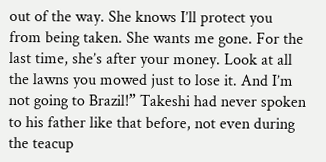out of the way. She knows I’ll protect you from being taken. She wants me gone. For the last time, she’s after your money. Look at all the lawns you mowed just to lose it. And I’m not going to Brazil!” Takeshi had never spoken to his father like that before, not even during the teacup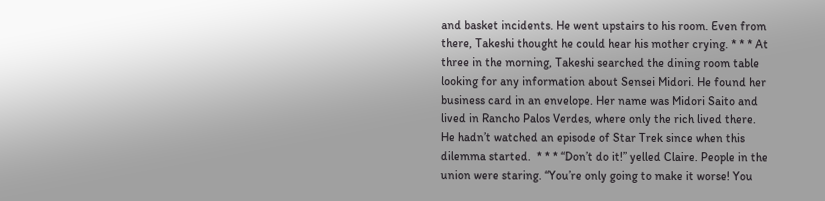and basket incidents. He went upstairs to his room. Even from there, Takeshi thought he could hear his mother crying. * * * At three in the morning, Takeshi searched the dining room table looking for any information about Sensei Midori. He found her business card in an envelope. Her name was Midori Saito and lived in Rancho Palos Verdes, where only the rich lived there. He hadn’t watched an episode of Star Trek since when this dilemma started.  * * * “Don’t do it!” yelled Claire. People in the union were staring. “You’re only going to make it worse! You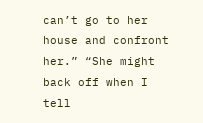can’t go to her house and confront her.” “She might back off when I tell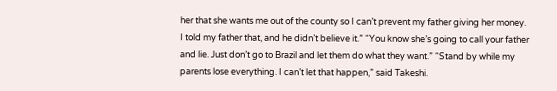her that she wants me out of the county so I can’t prevent my father giving her money. I told my father that, and he didn’t believe it.” “You know she’s going to call your father and lie. Just don’t go to Brazil and let them do what they want.” “Stand by while my parents lose everything. I can’t let that happen,” said Takeshi.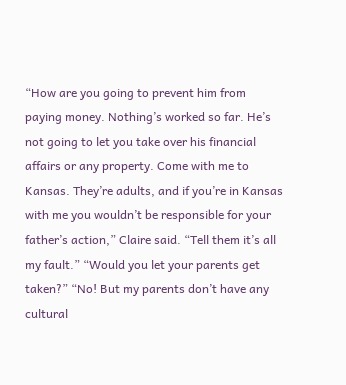“How are you going to prevent him from paying money. Nothing’s worked so far. He’s not going to let you take over his financial affairs or any property. Come with me to Kansas. They’re adults, and if you’re in Kansas with me you wouldn’t be responsible for your father’s action,” Claire said. “Tell them it’s all my fault.” “Would you let your parents get taken?” “No! But my parents don’t have any cultural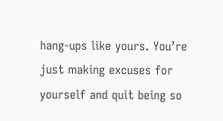hang-ups like yours. You’re just making excuses for yourself and quit being so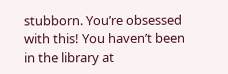stubborn. You’re obsessed with this! You haven’t been in the library at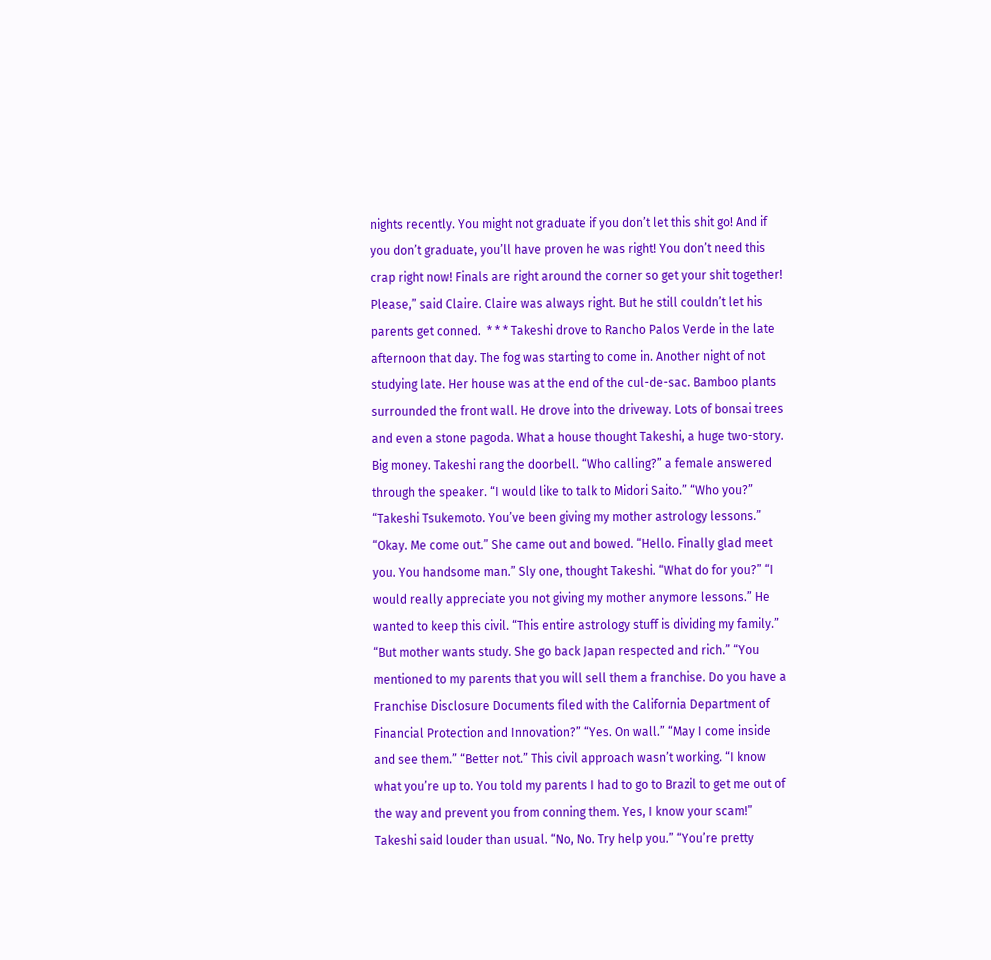nights recently. You might not graduate if you don’t let this shit go! And if you don’t graduate, you’ll have proven he was right! You don’t need this crap right now! Finals are right around the corner so get your shit together! Please,” said Claire. Claire was always right. But he still couldn’t let his parents get conned.  * * * Takeshi drove to Rancho Palos Verde in the late afternoon that day. The fog was starting to come in. Another night of not studying late. Her house was at the end of the cul-de-sac. Bamboo plants surrounded the front wall. He drove into the driveway. Lots of bonsai trees and even a stone pagoda. What a house thought Takeshi, a huge two-story. Big money. Takeshi rang the doorbell. “Who calling?” a female answered through the speaker. “I would like to talk to Midori Saito.” “Who you?” “Takeshi Tsukemoto. You’ve been giving my mother astrology lessons.” “Okay. Me come out.” She came out and bowed. “Hello. Finally glad meet you. You handsome man.” Sly one, thought Takeshi. “What do for you?” “I would really appreciate you not giving my mother anymore lessons.” He wanted to keep this civil. “This entire astrology stuff is dividing my family.” “But mother wants study. She go back Japan respected and rich.” “You mentioned to my parents that you will sell them a franchise. Do you have a Franchise Disclosure Documents filed with the California Department of Financial Protection and Innovation?” “Yes. On wall.” “May I come inside and see them.” “Better not.” This civil approach wasn’t working. “I know what you’re up to. You told my parents I had to go to Brazil to get me out of the way and prevent you from conning them. Yes, I know your scam!” Takeshi said louder than usual. “No, No. Try help you.” “You’re pretty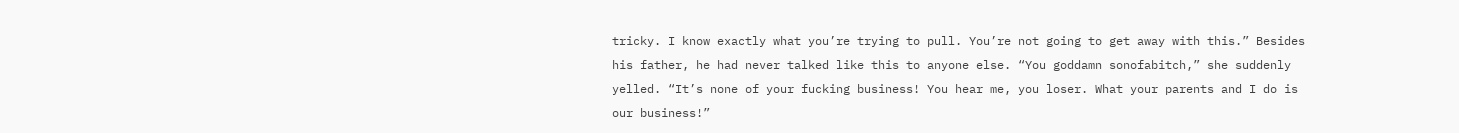tricky. I know exactly what you’re trying to pull. You’re not going to get away with this.” Besides his father, he had never talked like this to anyone else. “You goddamn sonofabitch,” she suddenly yelled. “It’s none of your fucking business! You hear me, you loser. What your parents and I do is our business!”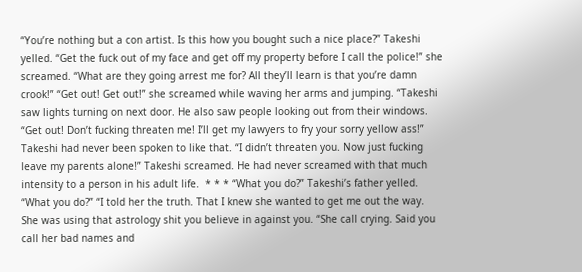“You’re nothing but a con artist. Is this how you bought such a nice place?” Takeshi yelled. “Get the fuck out of my face and get off my property before I call the police!” she screamed. “What are they going arrest me for? All they’ll learn is that you’re damn crook!” “Get out! Get out!” she screamed while waving her arms and jumping. “Takeshi saw lights turning on next door. He also saw people looking out from their windows. “Get out! Don’t fucking threaten me! I’ll get my lawyers to fry your sorry yellow ass!” Takeshi had never been spoken to like that. “I didn’t threaten you. Now just fucking leave my parents alone!” Takeshi screamed. He had never screamed with that much intensity to a person in his adult life.  * * * “What you do?” Takeshi’s father yelled. “What you do?” “I told her the truth. That I knew she wanted to get me out the way. She was using that astrology shit you believe in against you. “She call crying. Said you call her bad names and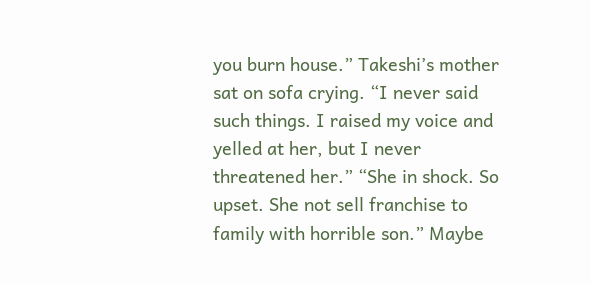you burn house.” Takeshi’s mother sat on sofa crying. “I never said such things. I raised my voice and yelled at her, but I never threatened her.” “She in shock. So upset. She not sell franchise to family with horrible son.” Maybe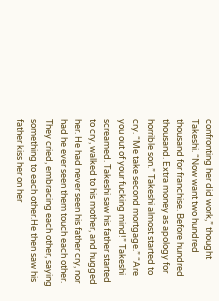confronting her did work,” thought Takeshi. “Now want two hundred thousand for franchise. Before hundred thousand. Extra money as apology for horrible son.” Takeshi almost started to cry. “Me take second mortgage.” “Are you out of your fucking mind!” Takeshi screamed. Takeshi saw his father started to cry, walked to his mother, and hugged her. He had never seen his father cry, nor had he ever seen them touch each other. They cried, embracing each other, saying something to each other.He then saw his father kiss her on her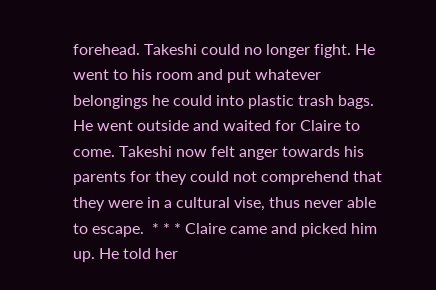forehead. Takeshi could no longer fight. He went to his room and put whatever belongings he could into plastic trash bags. He went outside and waited for Claire to come. Takeshi now felt anger towards his parents for they could not comprehend that they were in a cultural vise, thus never able to escape.  * * * Claire came and picked him up. He told her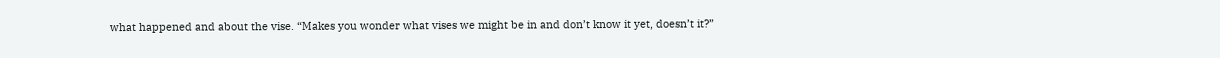what happened and about the vise. “Makes you wonder what vises we might be in and don’t know it yet, doesn’t it?”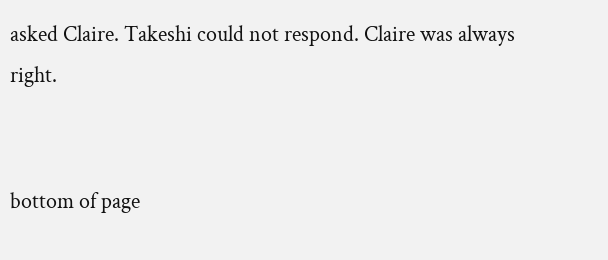asked Claire. Takeshi could not respond. Claire was always right.


bottom of page